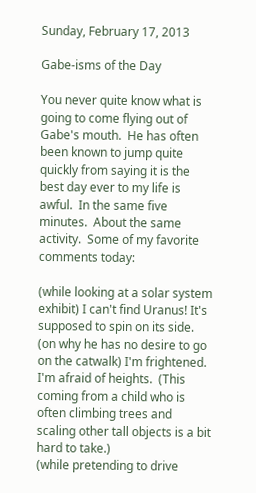Sunday, February 17, 2013

Gabe-isms of the Day

You never quite know what is going to come flying out of Gabe's mouth.  He has often been known to jump quite quickly from saying it is the best day ever to my life is awful.  In the same five minutes.  About the same activity.  Some of my favorite comments today:

(while looking at a solar system exhibit) I can't find Uranus! It's supposed to spin on its side.
(on why he has no desire to go on the catwalk) I'm frightened. I'm afraid of heights.  (This coming from a child who is often climbing trees and scaling other tall objects is a bit hard to take.)
(while pretending to drive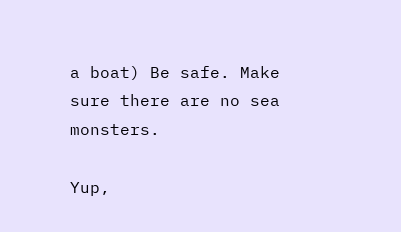a boat) Be safe. Make sure there are no sea monsters.

Yup,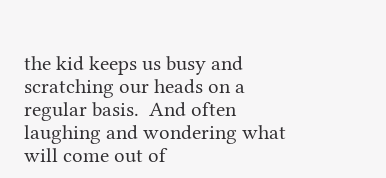the kid keeps us busy and scratching our heads on a regular basis.  And often laughing and wondering what will come out of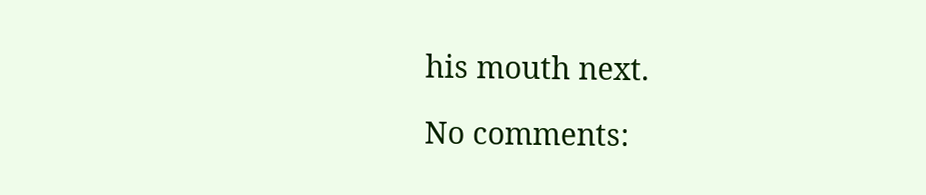his mouth next.

No comments: